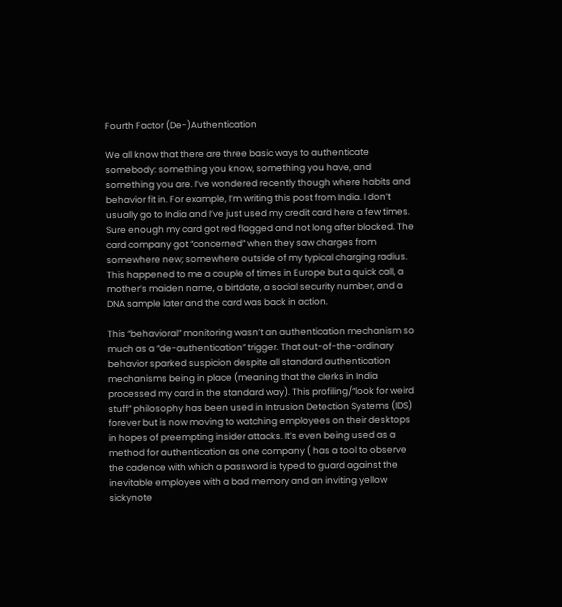Fourth Factor (De-)Authentication

We all know that there are three basic ways to authenticate somebody: something you know, something you have, and something you are. I’ve wondered recently though where habits and behavior fit in. For example, I’m writing this post from India. I don’t usually go to India and I’ve just used my credit card here a few times. Sure enough my card got red flagged and not long after blocked. The card company got “concerned” when they saw charges from somewhere new; somewhere outside of my typical charging radius. This happened to me a couple of times in Europe but a quick call, a mother’s maiden name, a birtdate, a social security number, and a DNA sample later and the card was back in action.

This “behavioral” monitoring wasn’t an authentication mechanism so much as a “de-authentication” trigger. That out-of-the-ordinary behavior sparked suspicion despite all standard authentication mechanisms being in place (meaning that the clerks in India processed my card in the standard way). This profiling/“look for weird stuff” philosophy has been used in Intrusion Detection Systems (IDS) forever but is now moving to watching employees on their desktops in hopes of preempting insider attacks. It’s even being used as a method for authentication as one company ( has a tool to observe the cadence with which a password is typed to guard against the inevitable employee with a bad memory and an inviting yellow sickynote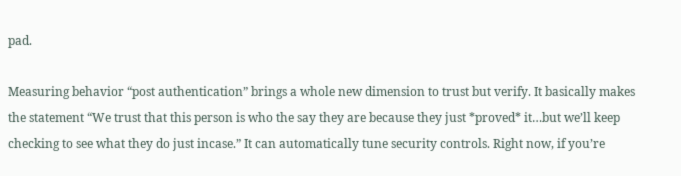pad.

Measuring behavior “post authentication” brings a whole new dimension to trust but verify. It basically makes the statement “We trust that this person is who the say they are because they just *proved* it…but we’ll keep checking to see what they do just incase.” It can automatically tune security controls. Right now, if you’re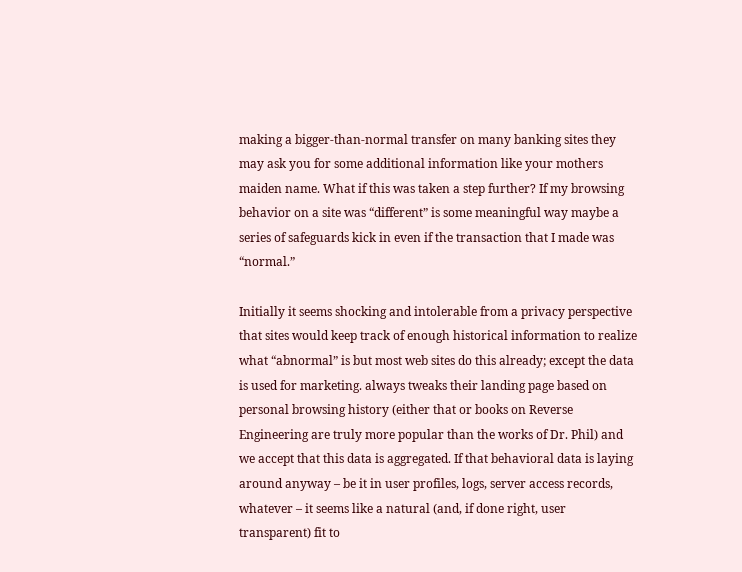making a bigger-than-normal transfer on many banking sites they may ask you for some additional information like your mothers maiden name. What if this was taken a step further? If my browsing behavior on a site was “different” is some meaningful way maybe a series of safeguards kick in even if the transaction that I made was “normal.”

Initially it seems shocking and intolerable from a privacy perspective that sites would keep track of enough historical information to realize what “abnormal” is but most web sites do this already; except the data is used for marketing. always tweaks their landing page based on personal browsing history (either that or books on Reverse Engineering are truly more popular than the works of Dr. Phil) and we accept that this data is aggregated. If that behavioral data is laying around anyway – be it in user profiles, logs, server access records, whatever – it seems like a natural (and, if done right, user transparent) fit to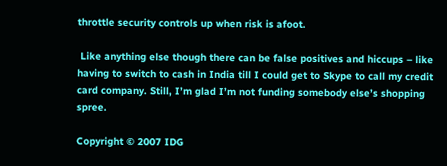throttle security controls up when risk is afoot.

 Like anything else though there can be false positives and hiccups – like having to switch to cash in India till I could get to Skype to call my credit card company. Still, I’m glad I’m not funding somebody else’s shopping spree.

Copyright © 2007 IDG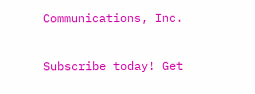Communications, Inc.

Subscribe today! Get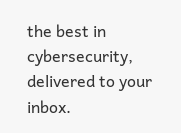the best in cybersecurity, delivered to your inbox.